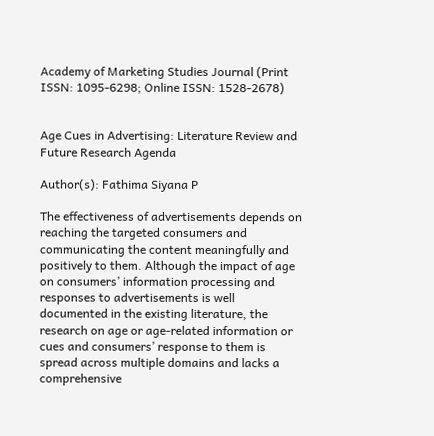Academy of Marketing Studies Journal (Print ISSN: 1095-6298; Online ISSN: 1528-2678)


Age Cues in Advertising: Literature Review and Future Research Agenda

Author(s): Fathima Siyana P

The effectiveness of advertisements depends on reaching the targeted consumers and communicating the content meaningfully and positively to them. Although the impact of age on consumers’ information processing and responses to advertisements is well documented in the existing literature, the research on age or age-related information or cues and consumers’ response to them is spread across multiple domains and lacks a comprehensive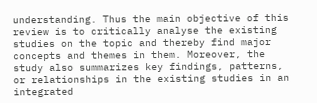understanding. Thus the main objective of this review is to critically analyse the existing studies on the topic and thereby find major concepts and themes in them. Moreover, the study also summarizes key findings, patterns, or relationships in the existing studies in an integrated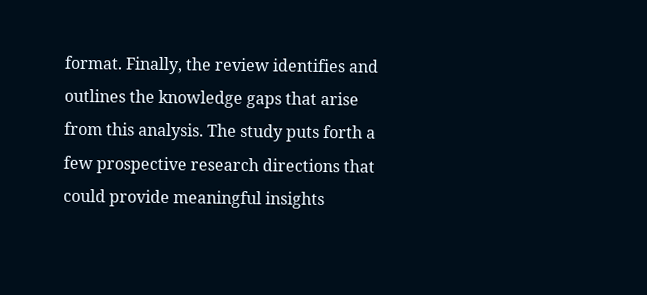format. Finally, the review identifies and outlines the knowledge gaps that arise from this analysis. The study puts forth a few prospective research directions that could provide meaningful insights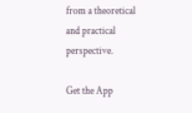from a theoretical and practical perspective.

Get the App